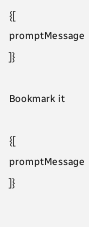{[ promptMessage ]}

Bookmark it

{[ promptMessage ]}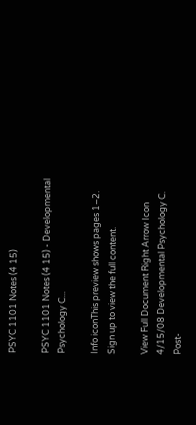PSYC 1101 Notes (4 15)

PSYC 1101 Notes (4 15) - Developmental Psychology C...

Info iconThis preview shows pages 1–2. Sign up to view the full content.

View Full Document Right Arrow Icon
4/15/08 Developmental Psychology C. Post-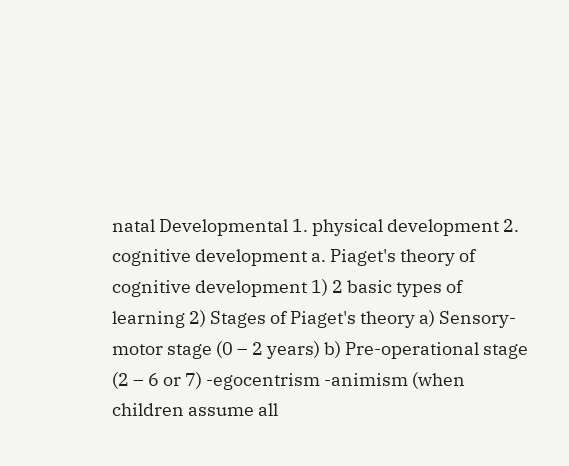natal Developmental 1. physical development 2. cognitive development a. Piaget's theory of cognitive development 1) 2 basic types of learning 2) Stages of Piaget's theory a) Sensory-motor stage (0 – 2 years) b) Pre-operational stage (2 – 6 or 7) -egocentrism -animism (when children assume all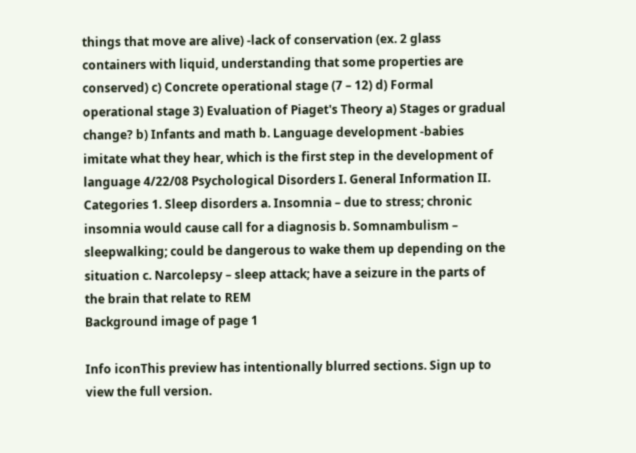things that move are alive) -lack of conservation (ex. 2 glass containers with liquid, understanding that some properties are conserved) c) Concrete operational stage (7 – 12) d) Formal operational stage 3) Evaluation of Piaget's Theory a) Stages or gradual change? b) Infants and math b. Language development -babies imitate what they hear, which is the first step in the development of language 4/22/08 Psychological Disorders I. General Information II. Categories 1. Sleep disorders a. Insomnia – due to stress; chronic insomnia would cause call for a diagnosis b. Somnambulism – sleepwalking; could be dangerous to wake them up depending on the situation c. Narcolepsy – sleep attack; have a seizure in the parts of the brain that relate to REM
Background image of page 1

Info iconThis preview has intentionally blurred sections. Sign up to view the full version.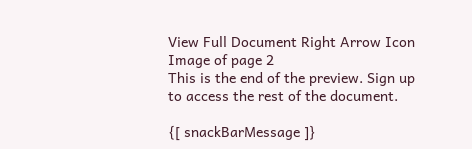View Full Document Right Arrow Icon
Image of page 2
This is the end of the preview. Sign up to access the rest of the document.

{[ snackBarMessage ]}